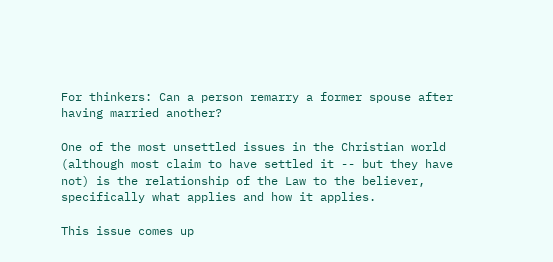For thinkers: Can a person remarry a former spouse after having married another?

One of the most unsettled issues in the Christian world (although most claim to have settled it -- but they have not) is the relationship of the Law to the believer, specifically what applies and how it applies.

This issue comes up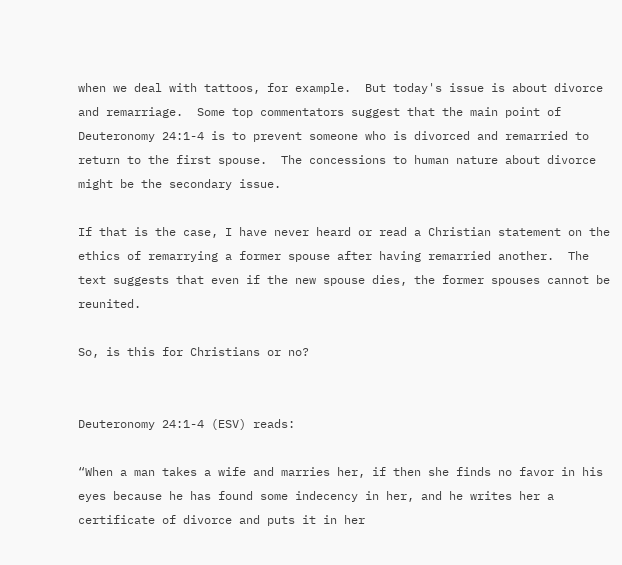when we deal with tattoos, for example.  But today's issue is about divorce and remarriage.  Some top commentators suggest that the main point of Deuteronomy 24:1-4 is to prevent someone who is divorced and remarried to return to the first spouse.  The concessions to human nature about divorce might be the secondary issue.

If that is the case, I have never heard or read a Christian statement on the ethics of remarrying a former spouse after having remarried another.  The text suggests that even if the new spouse dies, the former spouses cannot be reunited.

So, is this for Christians or no?


Deuteronomy 24:1-4 (ESV) reads:

“When a man takes a wife and marries her, if then she finds no favor in his eyes because he has found some indecency in her, and he writes her a certificate of divorce and puts it in her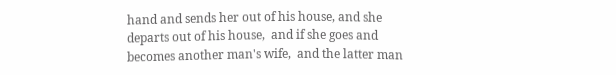hand and sends her out of his house, and she departs out of his house,  and if she goes and becomes another man's wife,  and the latter man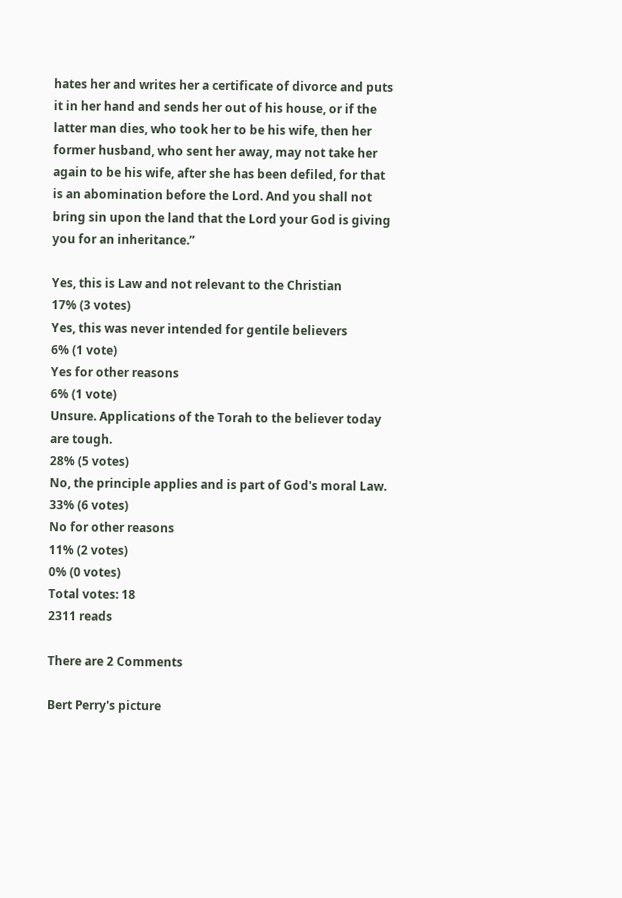hates her and writes her a certificate of divorce and puts it in her hand and sends her out of his house, or if the latter man dies, who took her to be his wife, then her former husband, who sent her away, may not take her again to be his wife, after she has been defiled, for that is an abomination before the Lord. And you shall not bring sin upon the land that the Lord your God is giving you for an inheritance.”

Yes, this is Law and not relevant to the Christian
17% (3 votes)
Yes, this was never intended for gentile believers
6% (1 vote)
Yes for other reasons
6% (1 vote)
Unsure. Applications of the Torah to the believer today are tough.
28% (5 votes)
No, the principle applies and is part of God's moral Law.
33% (6 votes)
No for other reasons
11% (2 votes)
0% (0 votes)
Total votes: 18
2311 reads

There are 2 Comments

Bert Perry's picture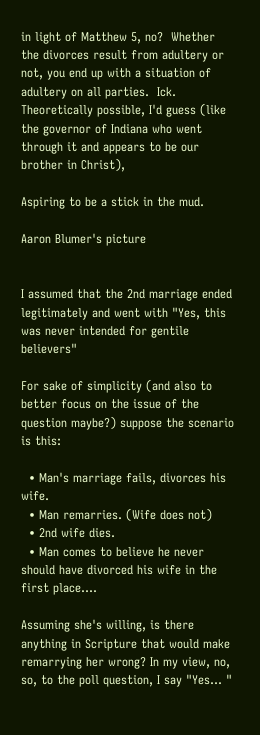in light of Matthew 5, no?  Whether the divorces result from adultery or not, you end up with a situation of adultery on all parties.  Ick. Theoretically possible, I'd guess (like the governor of Indiana who went through it and appears to be our brother in Christ),

Aspiring to be a stick in the mud.

Aaron Blumer's picture


I assumed that the 2nd marriage ended legitimately and went with "Yes, this was never intended for gentile believers"

For sake of simplicity (and also to better focus on the issue of the question maybe?) suppose the scenario is this:

  • Man's marriage fails, divorces his wife.
  • Man remarries. (Wife does not)
  • 2nd wife dies.
  • Man comes to believe he never should have divorced his wife in the first place....

Assuming she's willing, is there anything in Scripture that would make remarrying her wrong? In my view, no, so, to the poll question, I say "Yes... "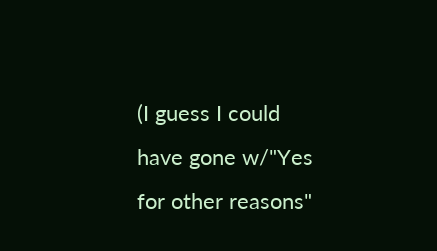(I guess I could have gone w/"Yes for other reasons"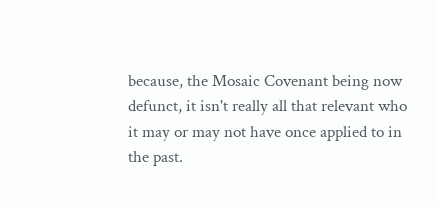because, the Mosaic Covenant being now defunct, it isn't really all that relevant who it may or may not have once applied to in the past.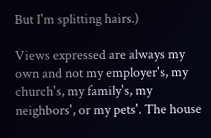But I'm splitting hairs.)

Views expressed are always my own and not my employer's, my church's, my family's, my neighbors', or my pets'. The house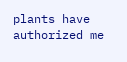plants have authorized me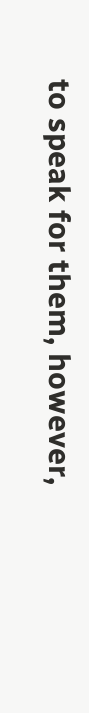to speak for them, however,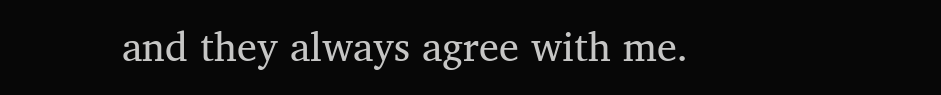and they always agree with me.